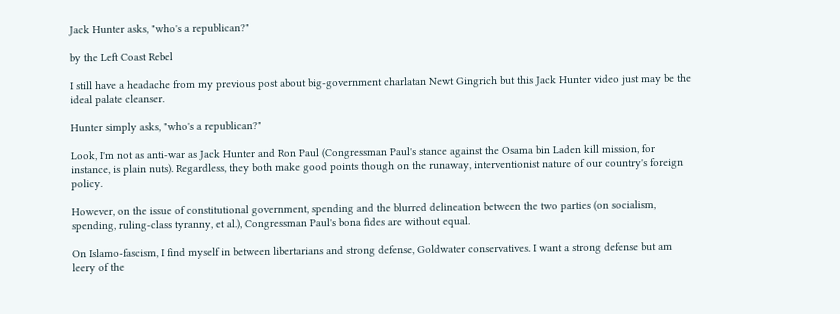Jack Hunter asks, "who's a republican?"

by the Left Coast Rebel

I still have a headache from my previous post about big-government charlatan Newt Gingrich but this Jack Hunter video just may be the ideal palate cleanser.

Hunter simply asks, "who's a republican?"

Look, I'm not as anti-war as Jack Hunter and Ron Paul (Congressman Paul's stance against the Osama bin Laden kill mission, for instance, is plain nuts). Regardless, they both make good points though on the runaway, interventionist nature of our country's foreign policy.

However, on the issue of constitutional government, spending and the blurred delineation between the two parties (on socialism, spending, ruling-class tyranny, et al.), Congressman Paul's bona fides are without equal.

On Islamo-fascism, I find myself in between libertarians and strong defense, Goldwater conservatives. I want a strong defense but am leery of the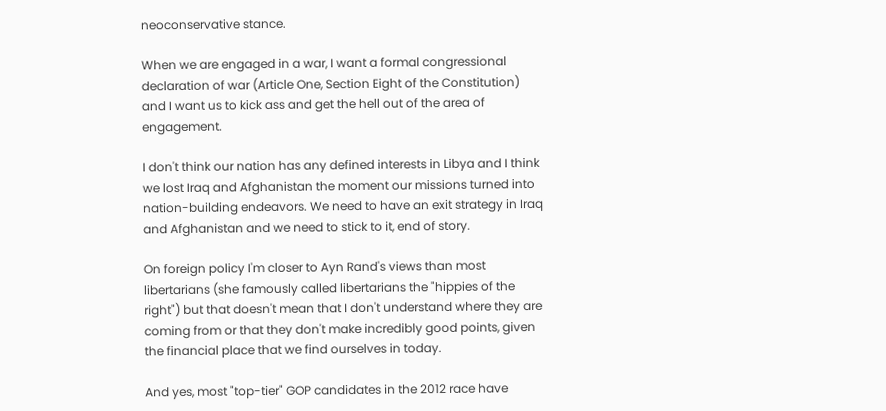neoconservative stance.

When we are engaged in a war, I want a formal congressional declaration of war (Article One, Section Eight of the Constitution) and I want us to kick ass and get the hell out of the area of engagement.

I don't think our nation has any defined interests in Libya and I think we lost Iraq and Afghanistan the moment our missions turned into nation-building endeavors. We need to have an exit strategy in Iraq and Afghanistan and we need to stick to it, end of story.

On foreign policy I'm closer to Ayn Rand's views than most libertarians (she famously called libertarians the "hippies of the right") but that doesn't mean that I don't understand where they are coming from or that they don't make incredibly good points, given the financial place that we find ourselves in today.

And yes, most "top-tier" GOP candidates in the 2012 race have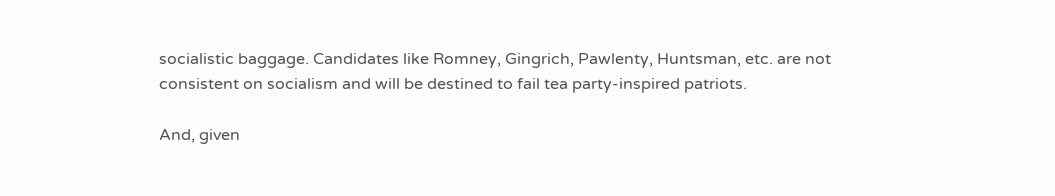socialistic baggage. Candidates like Romney, Gingrich, Pawlenty, Huntsman, etc. are not consistent on socialism and will be destined to fail tea party-inspired patriots.

And, given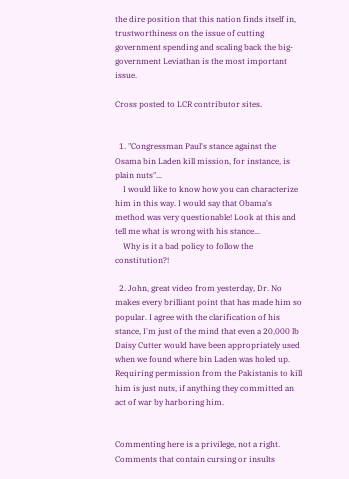the dire position that this nation finds itself in, trustworthiness on the issue of cutting government spending and scaling back the big-government Leviathan is the most important issue.

Cross posted to LCR contributor sites.


  1. "Congressman Paul's stance against the Osama bin Laden kill mission, for instance, is plain nuts"...
    I would like to know how you can characterize him in this way. I would say that Obama's method was very questionable! Look at this and tell me what is wrong with his stance...
    Why is it a bad policy to follow the constitution?!

  2. John, great video from yesterday, Dr. No makes every brilliant point that has made him so popular. I agree with the clarification of his stance, I'm just of the mind that even a 20,000 lb Daisy Cutter would have been appropriately used when we found where bin Laden was holed up. Requiring permission from the Pakistanis to kill him is just nuts, if anything they committed an act of war by harboring him.


Commenting here is a privilege, not a right. Comments that contain cursing or insults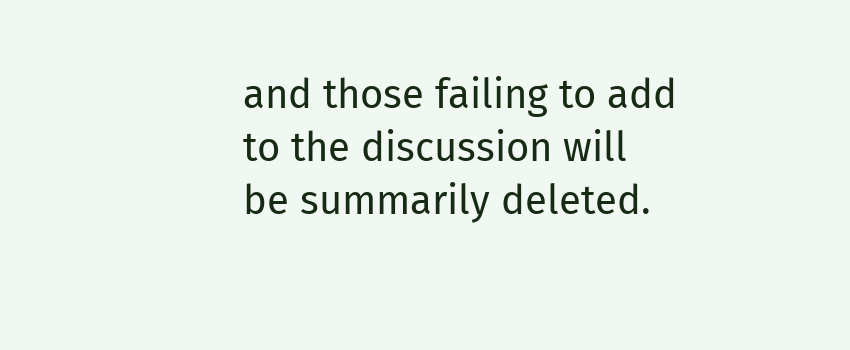and those failing to add to the discussion will be summarily deleted.